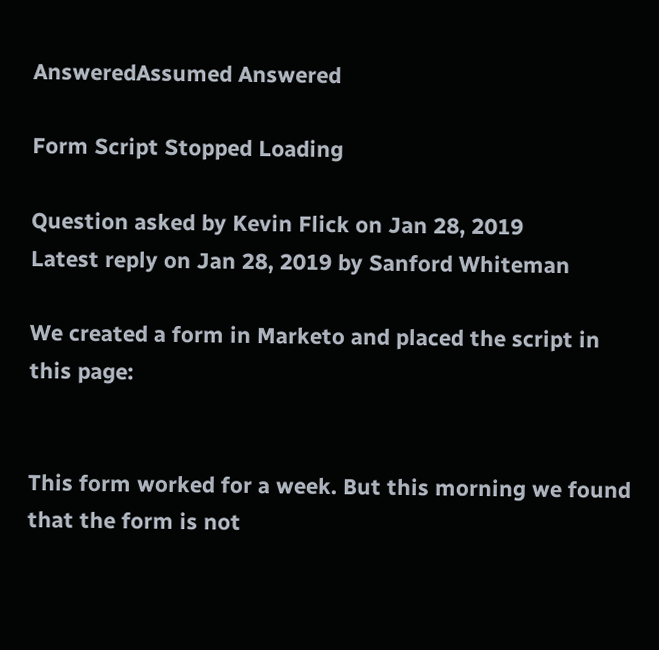AnsweredAssumed Answered

Form Script Stopped Loading

Question asked by Kevin Flick on Jan 28, 2019
Latest reply on Jan 28, 2019 by Sanford Whiteman

We created a form in Marketo and placed the script in this page:


This form worked for a week. But this morning we found that the form is not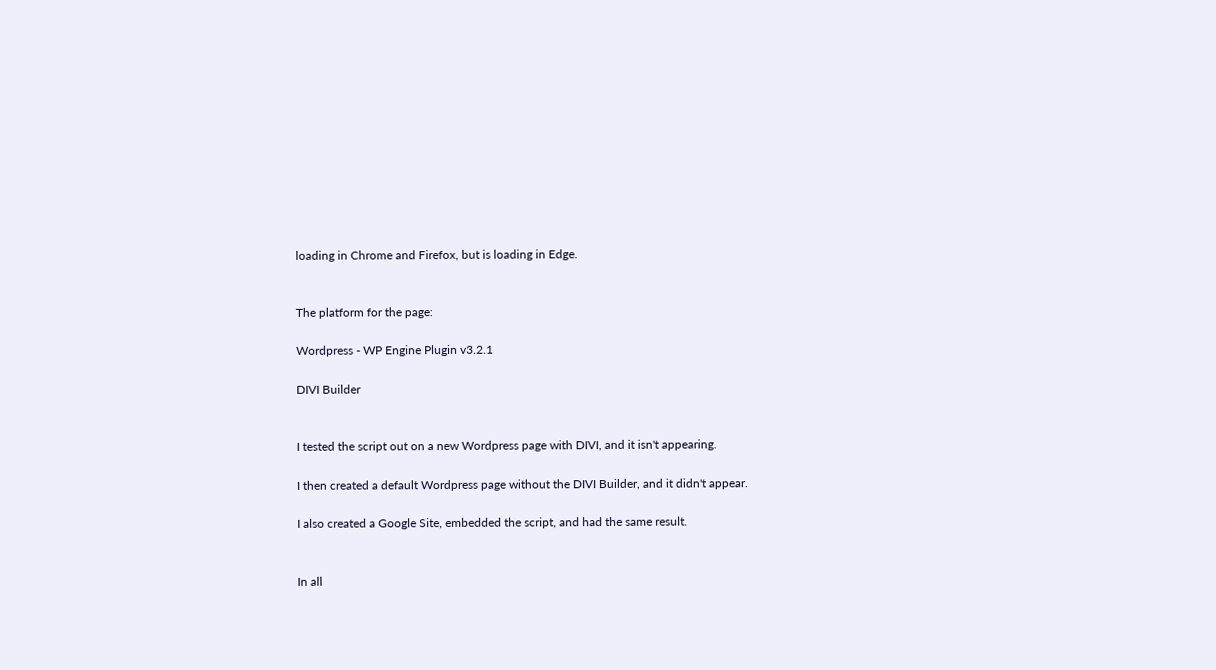loading in Chrome and Firefox, but is loading in Edge.


The platform for the page:

Wordpress - WP Engine Plugin v3.2.1

DIVI Builder


I tested the script out on a new Wordpress page with DIVI, and it isn't appearing.

I then created a default Wordpress page without the DIVI Builder, and it didn't appear.

I also created a Google Site, embedded the script, and had the same result.


In all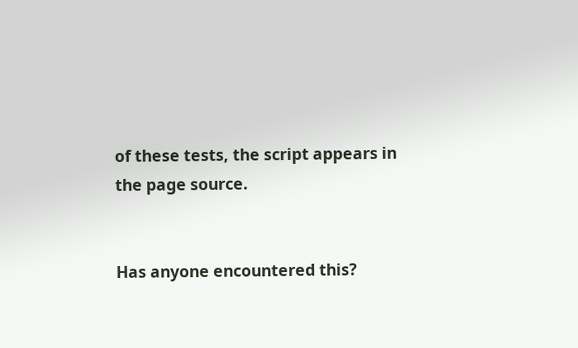of these tests, the script appears in the page source.


Has anyone encountered this?